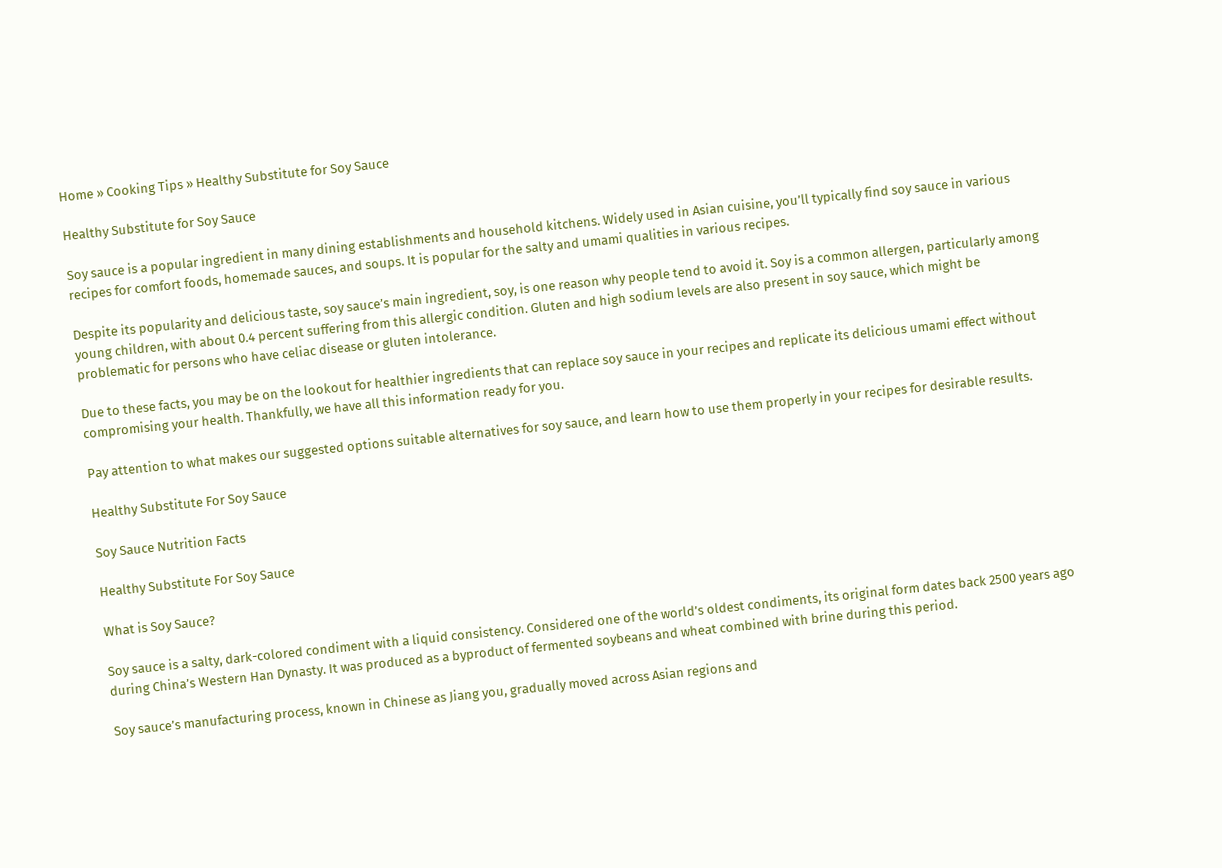Home » Cooking Tips » Healthy Substitute for Soy Sauce

Healthy Substitute for Soy Sauce

Soy sauce is a popular ingredient in many dining establishments and household kitchens. Widely used in Asian cuisine, you’ll typically find soy sauce in various recipes for comfort foods, homemade sauces, and soups. It is popular for the salty and umami qualities in various recipes.

Despite its popularity and delicious taste, soy sauce’s main ingredient, soy, is one reason why people tend to avoid it. Soy is a common allergen, particularly among young children, with about 0.4 percent suffering from this allergic condition. Gluten and high sodium levels are also present in soy sauce, which might be problematic for persons who have celiac disease or gluten intolerance.

Due to these facts, you may be on the lookout for healthier ingredients that can replace soy sauce in your recipes and replicate its delicious umami effect without compromising your health. Thankfully, we have all this information ready for you.

Pay attention to what makes our suggested options suitable alternatives for soy sauce, and learn how to use them properly in your recipes for desirable results.

Healthy Substitute For Soy Sauce

Soy Sauce Nutrition Facts

Healthy Substitute For Soy Sauce

What is Soy Sauce?

Soy sauce is a salty, dark-colored condiment with a liquid consistency. Considered one of the world’s oldest condiments, its original form dates back 2500 years ago during China’s Western Han Dynasty. It was produced as a byproduct of fermented soybeans and wheat combined with brine during this period.

Soy sauce’s manufacturing process, known in Chinese as Jiang you, gradually moved across Asian regions and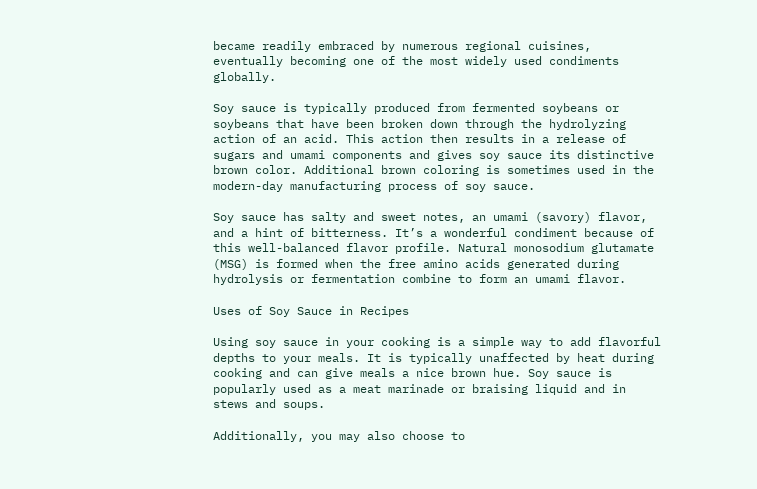became readily embraced by numerous regional cuisines, eventually becoming one of the most widely used condiments globally.

Soy sauce is typically produced from fermented soybeans or soybeans that have been broken down through the hydrolyzing action of an acid. This action then results in a release of sugars and umami components and gives soy sauce its distinctive brown color. Additional brown coloring is sometimes used in the modern-day manufacturing process of soy sauce.

Soy sauce has salty and sweet notes, an umami (savory) flavor, and a hint of bitterness. It’s a wonderful condiment because of this well-balanced flavor profile. Natural monosodium glutamate (MSG) is formed when the free amino acids generated during hydrolysis or fermentation combine to form an umami flavor.

Uses of Soy Sauce in Recipes

Using soy sauce in your cooking is a simple way to add flavorful depths to your meals. It is typically unaffected by heat during cooking and can give meals a nice brown hue. Soy sauce is popularly used as a meat marinade or braising liquid and in stews and soups.

Additionally, you may also choose to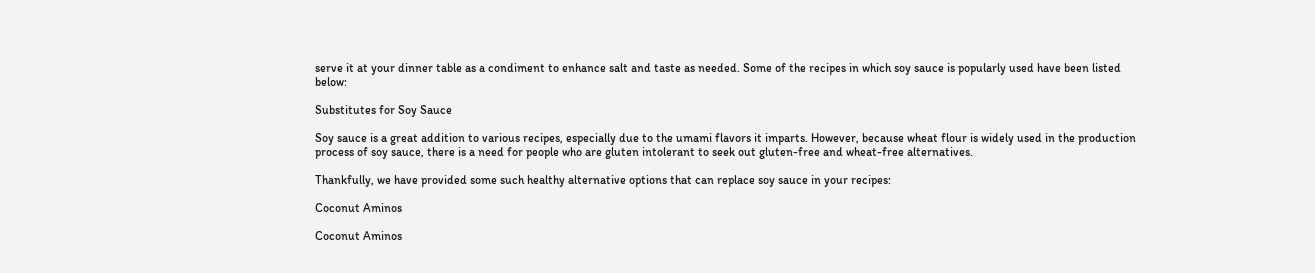serve it at your dinner table as a condiment to enhance salt and taste as needed. Some of the recipes in which soy sauce is popularly used have been listed below:

Substitutes for Soy Sauce

Soy sauce is a great addition to various recipes, especially due to the umami flavors it imparts. However, because wheat flour is widely used in the production process of soy sauce, there is a need for people who are gluten intolerant to seek out gluten-free and wheat-free alternatives.

Thankfully, we have provided some such healthy alternative options that can replace soy sauce in your recipes:

Coconut Aminos

Coconut Aminos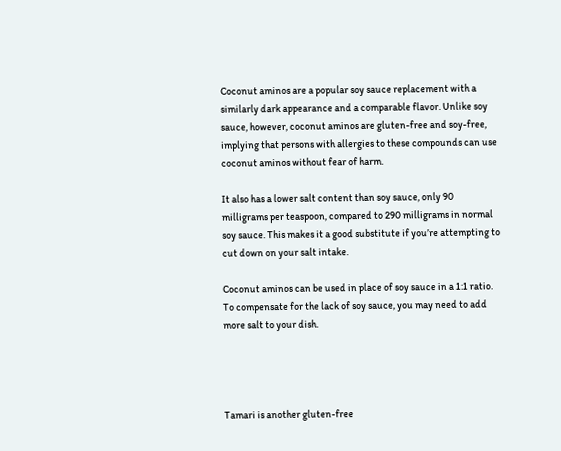Coconut aminos are a popular soy sauce replacement with a similarly dark appearance and a comparable flavor. Unlike soy sauce, however, coconut aminos are gluten-free and soy-free, implying that persons with allergies to these compounds can use coconut aminos without fear of harm.

It also has a lower salt content than soy sauce, only 90 milligrams per teaspoon, compared to 290 milligrams in normal soy sauce. This makes it a good substitute if you’re attempting to cut down on your salt intake.

Coconut aminos can be used in place of soy sauce in a 1:1 ratio. To compensate for the lack of soy sauce, you may need to add more salt to your dish.




Tamari is another gluten-free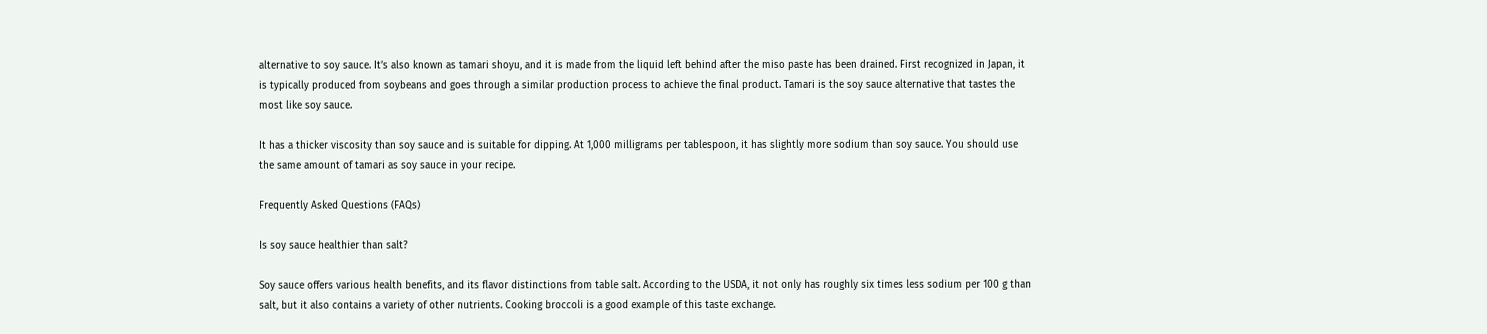alternative to soy sauce. It’s also known as tamari shoyu, and it is made from the liquid left behind after the miso paste has been drained. First recognized in Japan, it is typically produced from soybeans and goes through a similar production process to achieve the final product. Tamari is the soy sauce alternative that tastes the most like soy sauce.

It has a thicker viscosity than soy sauce and is suitable for dipping. At 1,000 milligrams per tablespoon, it has slightly more sodium than soy sauce. You should use the same amount of tamari as soy sauce in your recipe.

Frequently Asked Questions (FAQs)

Is soy sauce healthier than salt?

Soy sauce offers various health benefits, and its flavor distinctions from table salt. According to the USDA, it not only has roughly six times less sodium per 100 g than salt, but it also contains a variety of other nutrients. Cooking broccoli is a good example of this taste exchange.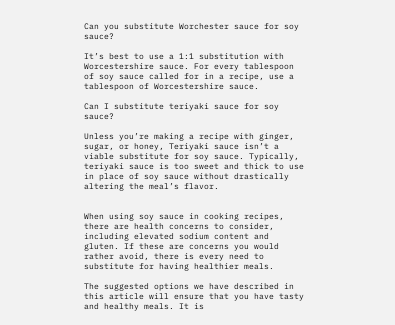Can you substitute Worchester sauce for soy sauce?

It’s best to use a 1:1 substitution with Worcestershire sauce. For every tablespoon of soy sauce called for in a recipe, use a tablespoon of Worcestershire sauce.

Can I substitute teriyaki sauce for soy sauce?

Unless you’re making a recipe with ginger, sugar, or honey, Teriyaki sauce isn’t a viable substitute for soy sauce. Typically, teriyaki sauce is too sweet and thick to use in place of soy sauce without drastically altering the meal’s flavor.


When using soy sauce in cooking recipes, there are health concerns to consider, including elevated sodium content and gluten. If these are concerns you would rather avoid, there is every need to substitute for having healthier meals.

The suggested options we have described in this article will ensure that you have tasty and healthy meals. It is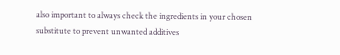also important to always check the ingredients in your chosen substitute to prevent unwanted additives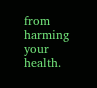from harming your health.